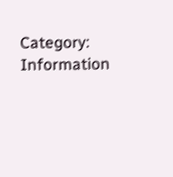Category: Information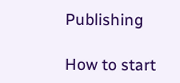Publishing

How to start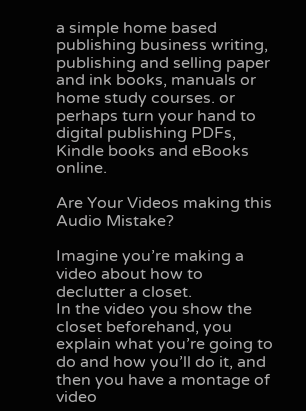a simple home based publishing business writing, publishing and selling paper and ink books, manuals or home study courses. or perhaps turn your hand to digital publishing PDFs, Kindle books and eBooks online.

Are Your Videos making this Audio Mistake?

Imagine you’re making a video about how to declutter a closet.
In the video you show the closet beforehand, you explain what you’re going to do and how you’ll do it, and then you have a montage of video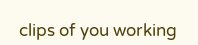clips of you working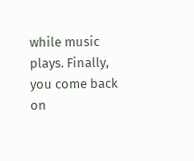while music plays. Finally, you come back on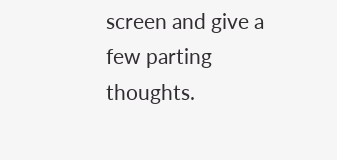screen and give a few parting thoughts.